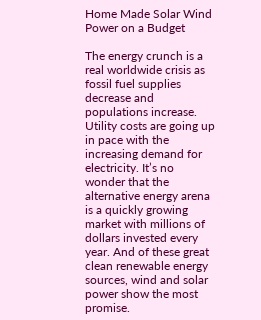Home Made Solar Wind Power on a Budget

The energy crunch is a real worldwide crisis as fossil fuel supplies decrease and populations increase. Utility costs are going up in pace with the increasing demand for electricity. It’s no wonder that the alternative energy arena is a quickly growing market with millions of dollars invested every year. And of these great clean renewable energy sources, wind and solar power show the most promise.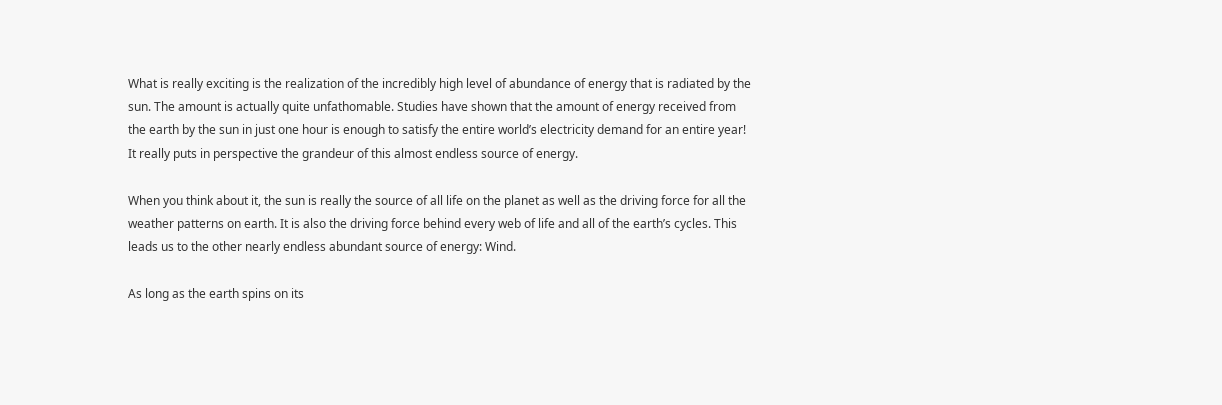What is really exciting is the realization of the incredibly high level of abundance of energy that is radiated by the sun. The amount is actually quite unfathomable. Studies have shown that the amount of energy received from the earth by the sun in just one hour is enough to satisfy the entire world’s electricity demand for an entire year! It really puts in perspective the grandeur of this almost endless source of energy.

When you think about it, the sun is really the source of all life on the planet as well as the driving force for all the weather patterns on earth. It is also the driving force behind every web of life and all of the earth’s cycles. This leads us to the other nearly endless abundant source of energy: Wind.

As long as the earth spins on its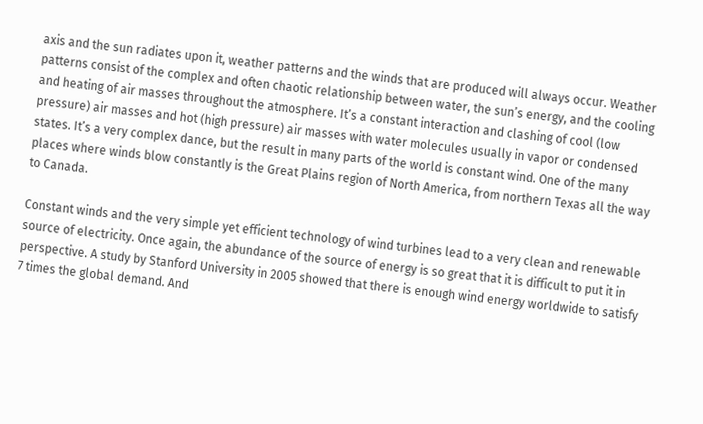axis and the sun radiates upon it, weather patterns and the winds that are produced will always occur. Weather patterns consist of the complex and often chaotic relationship between water, the sun’s energy, and the cooling and heating of air masses throughout the atmosphere. It’s a constant interaction and clashing of cool (low pressure) air masses and hot (high pressure) air masses with water molecules usually in vapor or condensed states. It’s a very complex dance, but the result in many parts of the world is constant wind. One of the many places where winds blow constantly is the Great Plains region of North America, from northern Texas all the way to Canada.

Constant winds and the very simple yet efficient technology of wind turbines lead to a very clean and renewable source of electricity. Once again, the abundance of the source of energy is so great that it is difficult to put it in perspective. A study by Stanford University in 2005 showed that there is enough wind energy worldwide to satisfy 7 times the global demand. And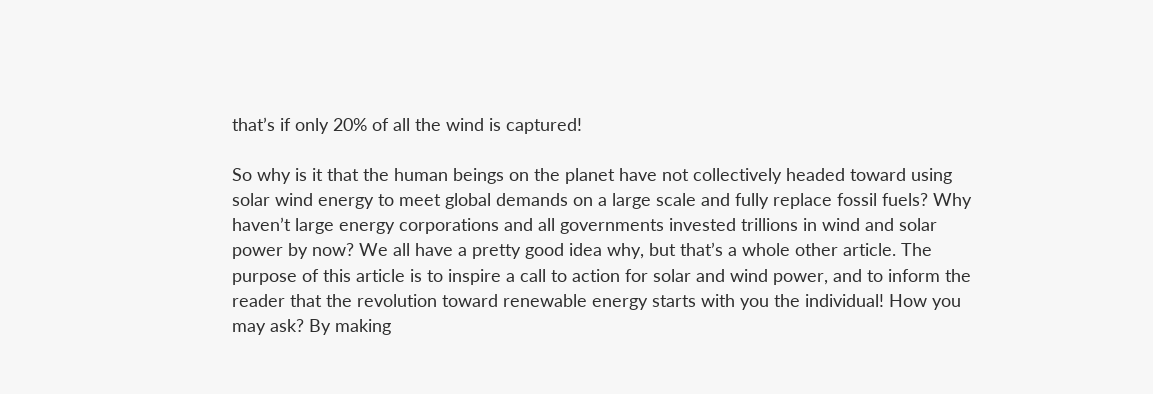that’s if only 20% of all the wind is captured!

So why is it that the human beings on the planet have not collectively headed toward using solar wind energy to meet global demands on a large scale and fully replace fossil fuels? Why haven’t large energy corporations and all governments invested trillions in wind and solar power by now? We all have a pretty good idea why, but that’s a whole other article. The purpose of this article is to inspire a call to action for solar and wind power, and to inform the reader that the revolution toward renewable energy starts with you the individual! How you may ask? By making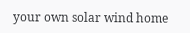your own solar wind home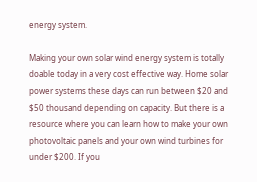energy system.

Making your own solar wind energy system is totally doable today in a very cost effective way. Home solar power systems these days can run between $20 and $50 thousand depending on capacity. But there is a resource where you can learn how to make your own photovoltaic panels and your own wind turbines for under $200. If you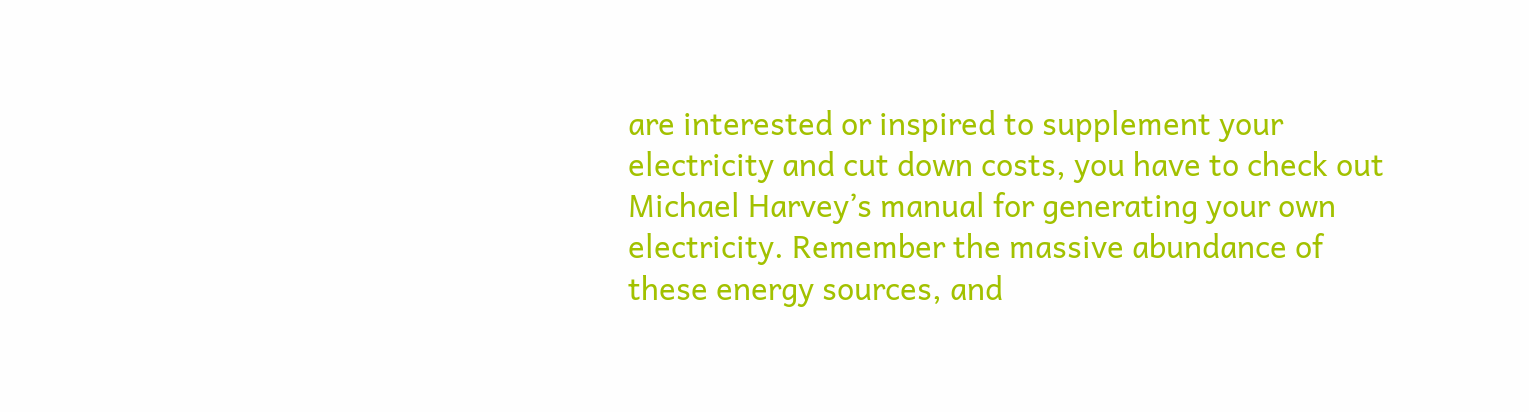are interested or inspired to supplement your electricity and cut down costs, you have to check out Michael Harvey’s manual for generating your own electricity. Remember the massive abundance of these energy sources, and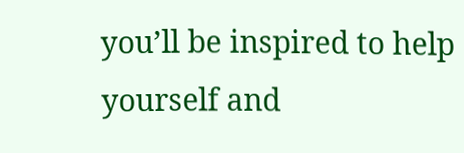you’ll be inspired to help yourself and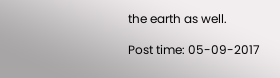the earth as well.

Post time: 05-09-2017